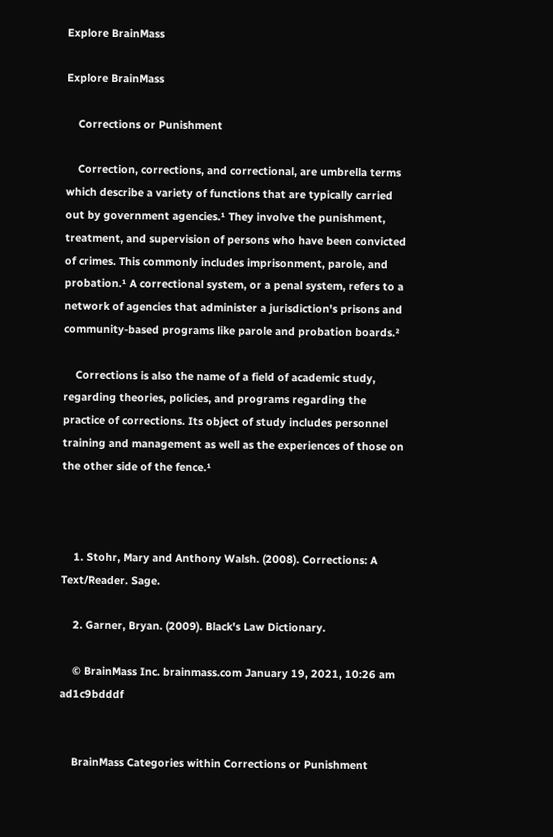Explore BrainMass

Explore BrainMass

    Corrections or Punishment

    Correction, corrections, and correctional, are umbrella terms which describe a variety of functions that are typically carried out by government agencies.¹ They involve the punishment, treatment, and supervision of persons who have been convicted of crimes. This commonly includes imprisonment, parole, and probation.¹ A correctional system, or a penal system, refers to a network of agencies that administer a jurisdiction's prisons and community-based programs like parole and probation boards.²

    Corrections is also the name of a field of academic study, regarding theories, policies, and programs regarding the practice of corrections. Its object of study includes personnel training and management as well as the experiences of those on the other side of the fence.¹



    1. Stohr, Mary and Anthony Walsh. (2008). Corrections: A Text/Reader. Sage.

    2. Garner, Bryan. (2009). Black's Law Dictionary.

    © BrainMass Inc. brainmass.com January 19, 2021, 10:26 am ad1c9bdddf


    BrainMass Categories within Corrections or Punishment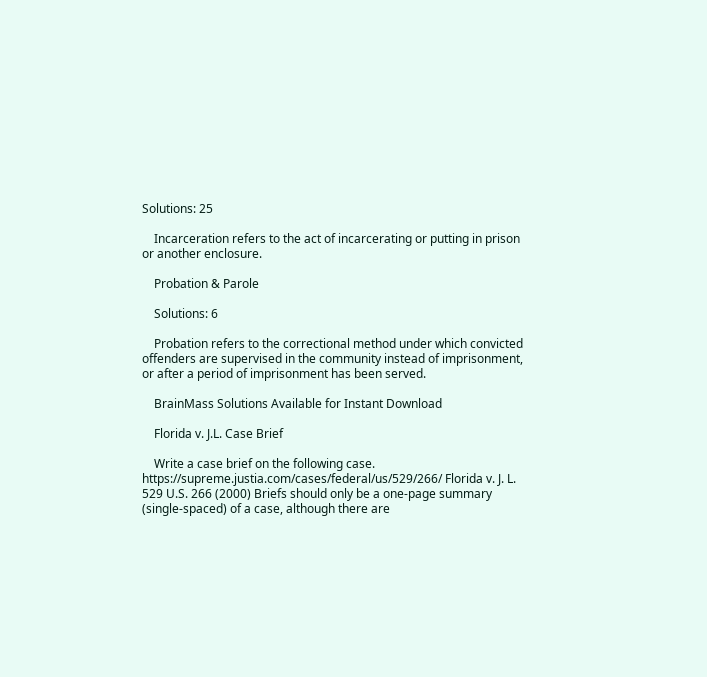Solutions: 25

    Incarceration refers to the act of incarcerating or putting in prison or another enclosure.

    Probation & Parole

    Solutions: 6

    Probation refers to the correctional method under which convicted offenders are supervised in the community instead of imprisonment, or after a period of imprisonment has been served.

    BrainMass Solutions Available for Instant Download

    Florida v. J.L. Case Brief

    Write a case brief on the following case. https://supreme.justia.com/cases/federal/us/529/266/ Florida v. J. L. 529 U.S. 266 (2000) Briefs should only be a one-page summary (single-spaced) of a case, although there are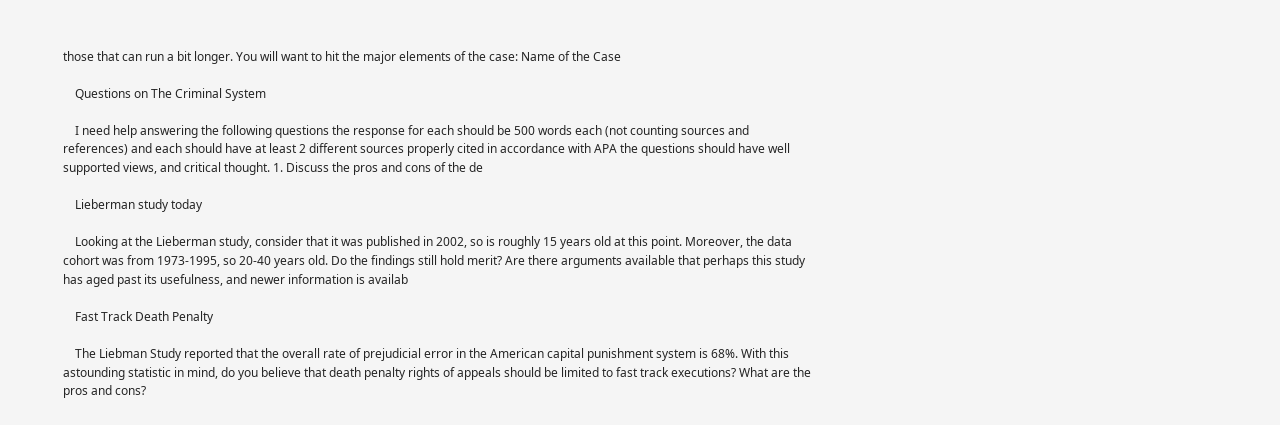those that can run a bit longer. You will want to hit the major elements of the case: Name of the Case

    Questions on The Criminal System

    I need help answering the following questions the response for each should be 500 words each (not counting sources and references) and each should have at least 2 different sources properly cited in accordance with APA the questions should have well supported views, and critical thought. 1. Discuss the pros and cons of the de

    Lieberman study today

    Looking at the Lieberman study, consider that it was published in 2002, so is roughly 15 years old at this point. Moreover, the data cohort was from 1973-1995, so 20-40 years old. Do the findings still hold merit? Are there arguments available that perhaps this study has aged past its usefulness, and newer information is availab

    Fast Track Death Penalty

    The Liebman Study reported that the overall rate of prejudicial error in the American capital punishment system is 68%. With this astounding statistic in mind, do you believe that death penalty rights of appeals should be limited to fast track executions? What are the pros and cons?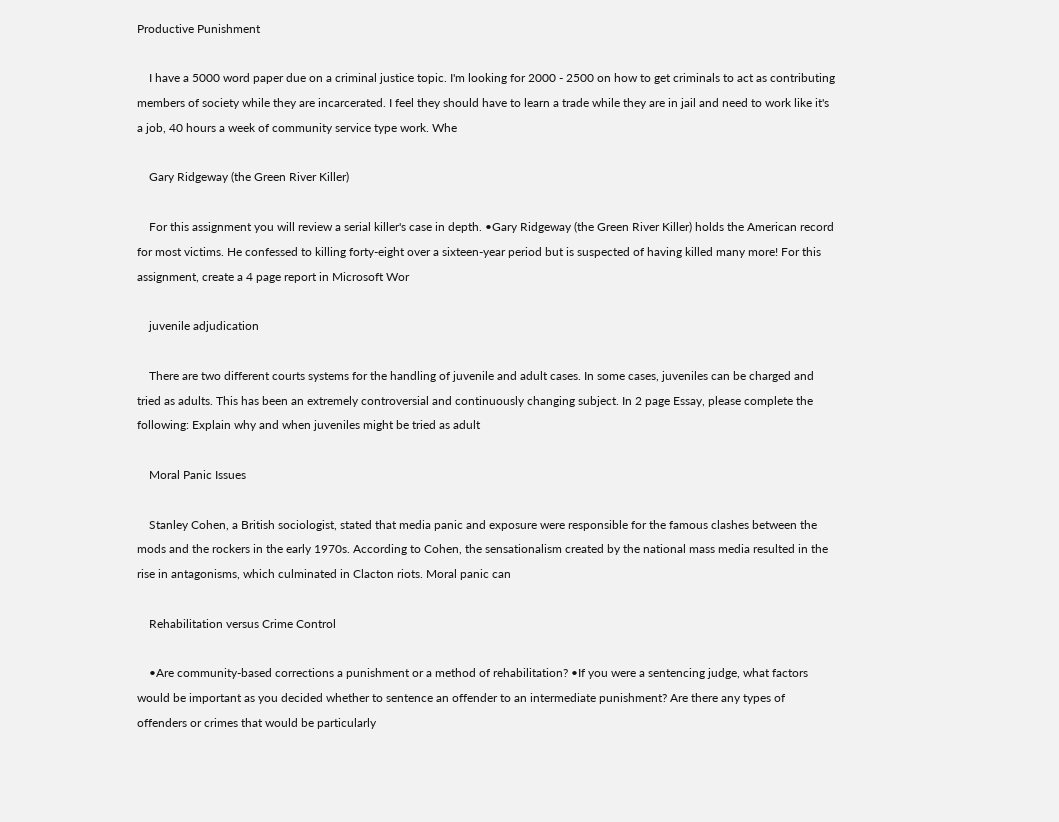Productive Punishment

    I have a 5000 word paper due on a criminal justice topic. I'm looking for 2000 - 2500 on how to get criminals to act as contributing members of society while they are incarcerated. I feel they should have to learn a trade while they are in jail and need to work like it's a job, 40 hours a week of community service type work. Whe

    Gary Ridgeway (the Green River Killer)

    For this assignment you will review a serial killer's case in depth. •Gary Ridgeway (the Green River Killer) holds the American record for most victims. He confessed to killing forty-eight over a sixteen-year period but is suspected of having killed many more! For this assignment, create a 4 page report in Microsoft Wor

    juvenile adjudication

    There are two different courts systems for the handling of juvenile and adult cases. In some cases, juveniles can be charged and tried as adults. This has been an extremely controversial and continuously changing subject. In 2 page Essay, please complete the following: Explain why and when juveniles might be tried as adult

    Moral Panic Issues

    Stanley Cohen, a British sociologist, stated that media panic and exposure were responsible for the famous clashes between the mods and the rockers in the early 1970s. According to Cohen, the sensationalism created by the national mass media resulted in the rise in antagonisms, which culminated in Clacton riots. Moral panic can

    Rehabilitation versus Crime Control

    •Are community-based corrections a punishment or a method of rehabilitation? •If you were a sentencing judge, what factors would be important as you decided whether to sentence an offender to an intermediate punishment? Are there any types of offenders or crimes that would be particularly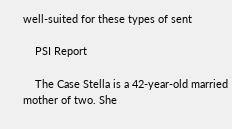well-suited for these types of sent

    PSI Report

    The Case Stella is a 42-year-old married mother of two. She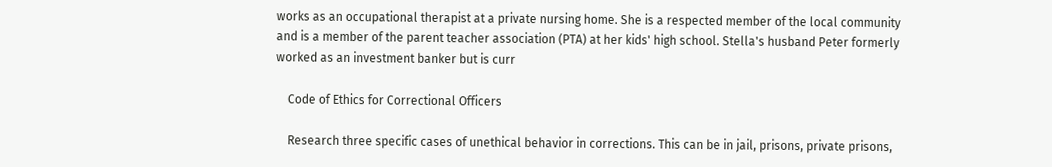works as an occupational therapist at a private nursing home. She is a respected member of the local community and is a member of the parent teacher association (PTA) at her kids' high school. Stella's husband Peter formerly worked as an investment banker but is curr

    Code of Ethics for Correctional Officers

    Research three specific cases of unethical behavior in corrections. This can be in jail, prisons, private prisons,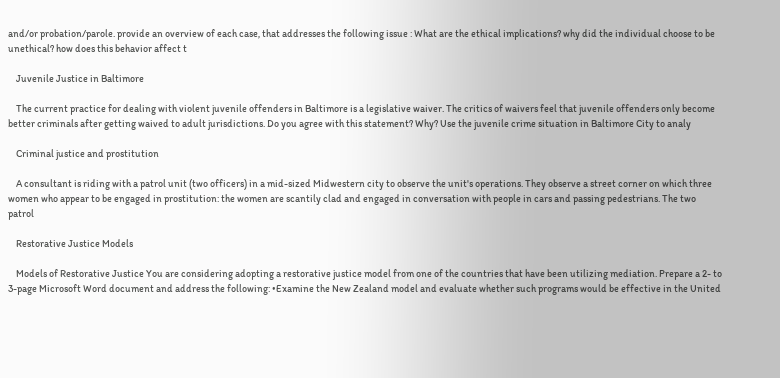and/or probation/parole. provide an overview of each case, that addresses the following issue : What are the ethical implications? why did the individual choose to be unethical? how does this behavior affect t

    Juvenile Justice in Baltimore

    The current practice for dealing with violent juvenile offenders in Baltimore is a legislative waiver. The critics of waivers feel that juvenile offenders only become better criminals after getting waived to adult jurisdictions. Do you agree with this statement? Why? Use the juvenile crime situation in Baltimore City to analy

    Criminal justice and prostitution

    A consultant is riding with a patrol unit (two officers) in a mid-sized Midwestern city to observe the unit's operations. They observe a street corner on which three women who appear to be engaged in prostitution: the women are scantily clad and engaged in conversation with people in cars and passing pedestrians. The two patrol

    Restorative Justice Models

    Models of Restorative Justice You are considering adopting a restorative justice model from one of the countries that have been utilizing mediation. Prepare a 2- to 3-page Microsoft Word document and address the following: •Examine the New Zealand model and evaluate whether such programs would be effective in the United